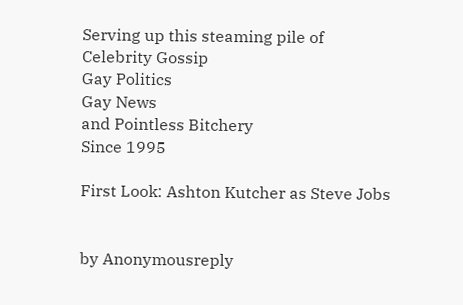Serving up this steaming pile of
Celebrity Gossip
Gay Politics
Gay News
and Pointless Bitchery
Since 1995

First Look: Ashton Kutcher as Steve Jobs


by Anonymousreply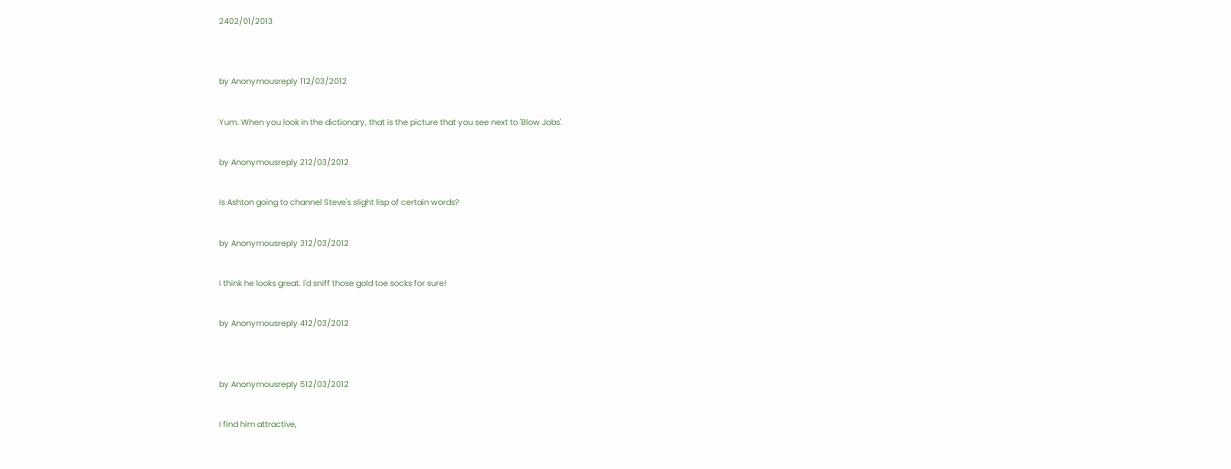2402/01/2013


by Anonymousreply 112/03/2012

Yum. When you look in the dictionary, that is the picture that you see next to 'Blow Jobs'.

by Anonymousreply 212/03/2012

Is Ashton going to channel Steve's slight lisp of certain words?

by Anonymousreply 312/03/2012

I think he looks great. I'd sniff those gold toe socks for sure!

by Anonymousreply 412/03/2012


by Anonymousreply 512/03/2012

I find him attractive,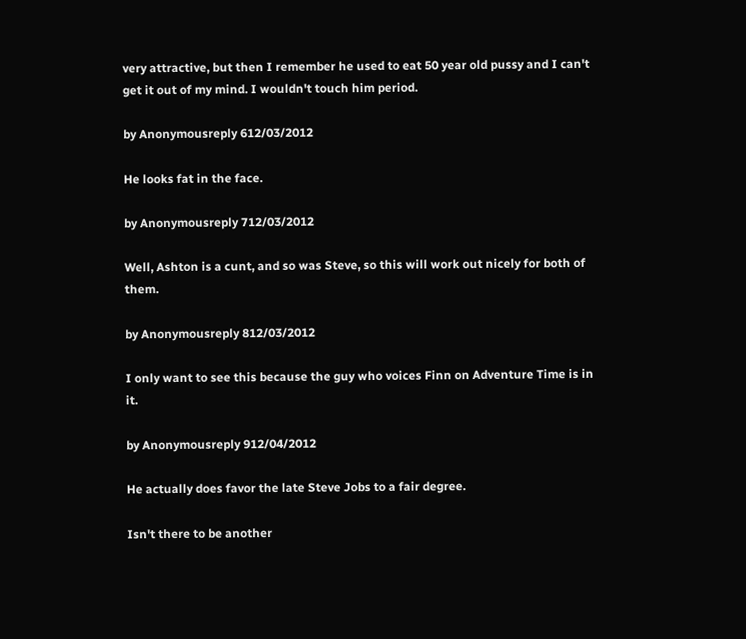very attractive, but then I remember he used to eat 50 year old pussy and I can't get it out of my mind. I wouldn't touch him period.

by Anonymousreply 612/03/2012

He looks fat in the face.

by Anonymousreply 712/03/2012

Well, Ashton is a cunt, and so was Steve, so this will work out nicely for both of them.

by Anonymousreply 812/03/2012

I only want to see this because the guy who voices Finn on Adventure Time is in it.

by Anonymousreply 912/04/2012

He actually does favor the late Steve Jobs to a fair degree.

Isn't there to be another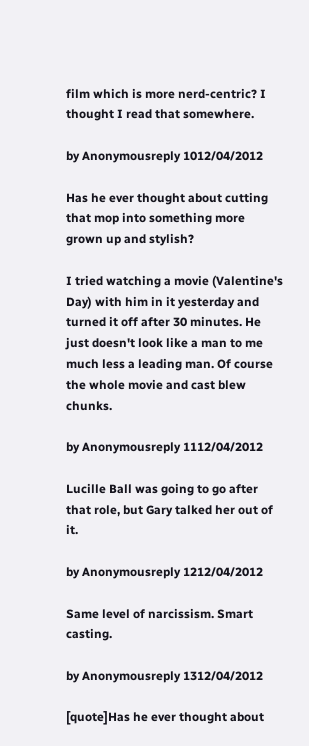film which is more nerd-centric? I thought I read that somewhere.

by Anonymousreply 1012/04/2012

Has he ever thought about cutting that mop into something more grown up and stylish?

I tried watching a movie (Valentine's Day) with him in it yesterday and turned it off after 30 minutes. He just doesn't look like a man to me much less a leading man. Of course the whole movie and cast blew chunks.

by Anonymousreply 1112/04/2012

Lucille Ball was going to go after that role, but Gary talked her out of it.

by Anonymousreply 1212/04/2012

Same level of narcissism. Smart casting.

by Anonymousreply 1312/04/2012

[quote]Has he ever thought about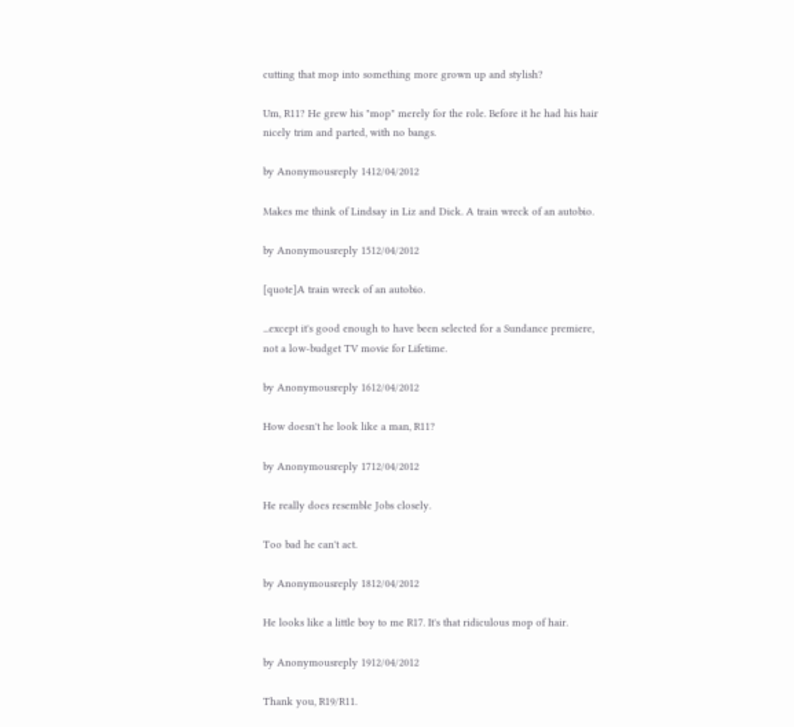cutting that mop into something more grown up and stylish?

Um, R11? He grew his "mop" merely for the role. Before it he had his hair nicely trim and parted, with no bangs.

by Anonymousreply 1412/04/2012

Makes me think of Lindsay in Liz and Dick. A train wreck of an autobio.

by Anonymousreply 1512/04/2012

[quote]A train wreck of an autobio.

...except it's good enough to have been selected for a Sundance premiere, not a low-budget TV movie for Lifetime.

by Anonymousreply 1612/04/2012

How doesn't he look like a man, R11?

by Anonymousreply 1712/04/2012

He really does resemble Jobs closely.

Too bad he can't act.

by Anonymousreply 1812/04/2012

He looks like a little boy to me R17. It's that ridiculous mop of hair.

by Anonymousreply 1912/04/2012

Thank you, R19/R11.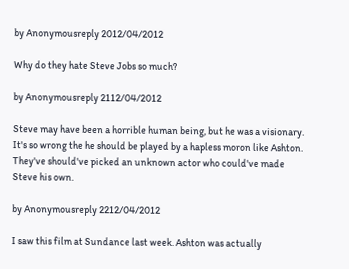by Anonymousreply 2012/04/2012

Why do they hate Steve Jobs so much?

by Anonymousreply 2112/04/2012

Steve may have been a horrible human being, but he was a visionary. It's so wrong the he should be played by a hapless moron like Ashton. They've should've picked an unknown actor who could've made Steve his own.

by Anonymousreply 2212/04/2012

I saw this film at Sundance last week. Ashton was actually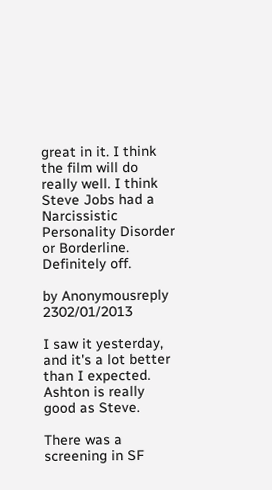great in it. I think the film will do really well. I think Steve Jobs had a Narcissistic Personality Disorder or Borderline. Definitely off.

by Anonymousreply 2302/01/2013

I saw it yesterday, and it's a lot better than I expected. Ashton is really good as Steve.

There was a screening in SF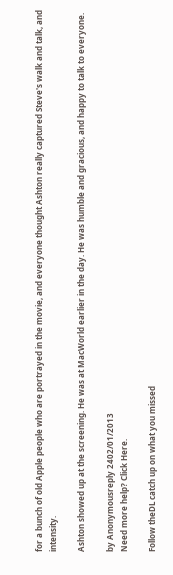for a bunch of old Apple people who are portrayed in the movie, and everyone thought Ashton really captured Steve's walk and talk, and intensity.

Ashton showed up at the screening. He was at MacWorld earlier in the day. He was humble and gracious, and happy to talk to everyone.

by Anonymousreply 2402/01/2013
Need more help? Click Here.

Follow theDL catch up on what you missed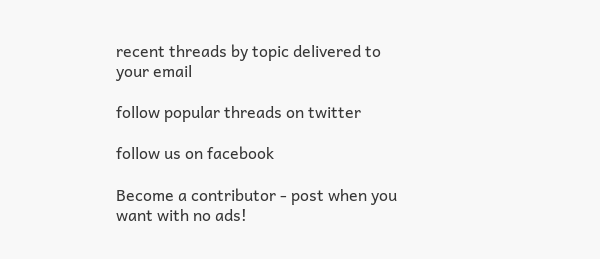recent threads by topic delivered to your email

follow popular threads on twitter

follow us on facebook

Become a contributor - post when you want with no ads!